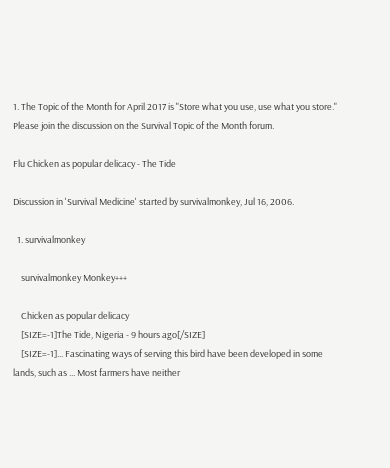1. The Topic of the Month for April 2017 is "Store what you use, use what you store." Please join the discussion on the Survival Topic of the Month forum.

Flu Chicken as popular delicacy - The Tide

Discussion in 'Survival Medicine' started by survivalmonkey, Jul 16, 2006.

  1. survivalmonkey

    survivalmonkey Monkey+++

    Chicken as popular delicacy
    [SIZE=-1]The Tide, Nigeria - 9 hours ago[/SIZE]
    [SIZE=-1]... Fascinating ways of serving this bird have been developed in some lands, such as ... Most farmers have neither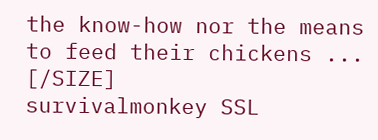the know-how nor the means to feed their chickens ... [/SIZE]
survivalmonkey SSL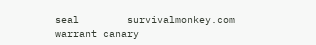seal        survivalmonkey.com warrant canary